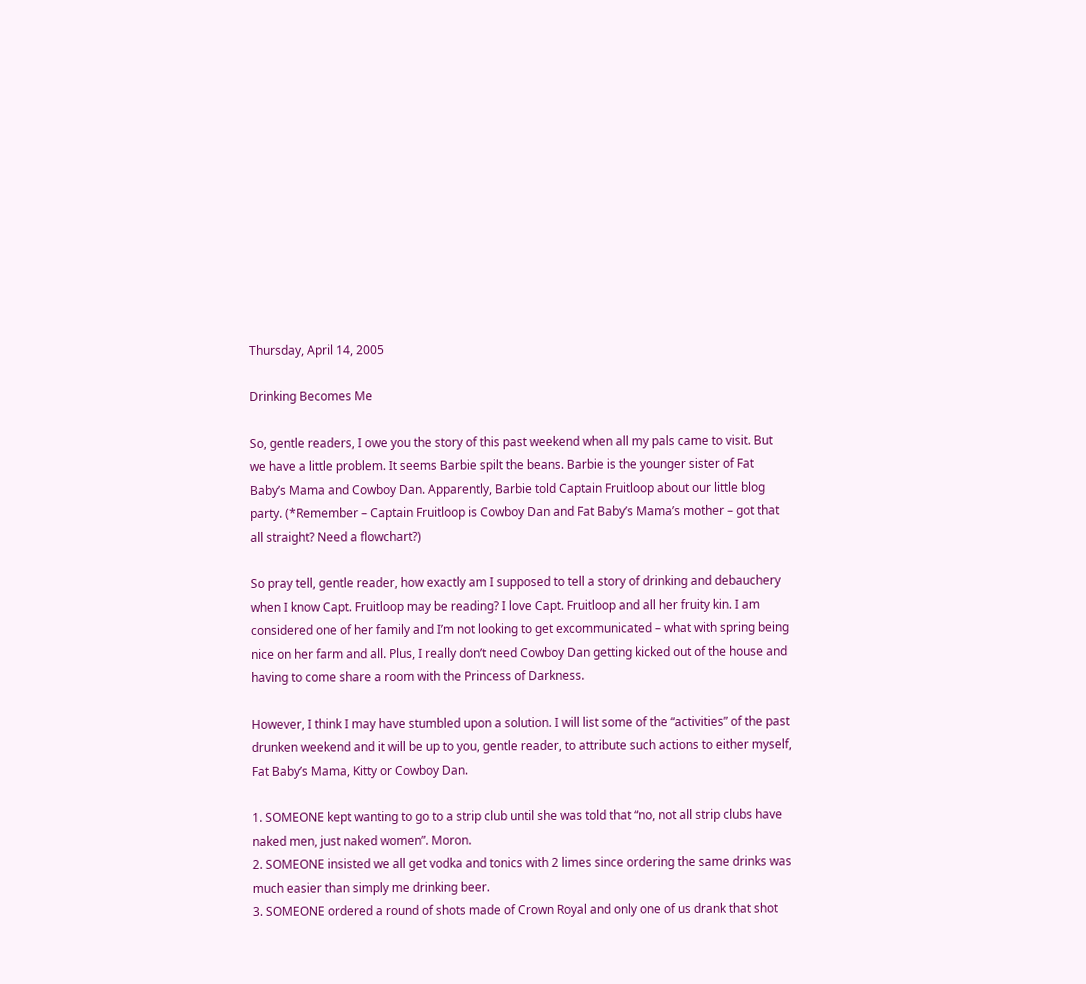Thursday, April 14, 2005

Drinking Becomes Me

So, gentle readers, I owe you the story of this past weekend when all my pals came to visit. But we have a little problem. It seems Barbie spilt the beans. Barbie is the younger sister of Fat Baby’s Mama and Cowboy Dan. Apparently, Barbie told Captain Fruitloop about our little blog party. (*Remember – Captain Fruitloop is Cowboy Dan and Fat Baby’s Mama’s mother – got that all straight? Need a flowchart?)

So pray tell, gentle reader, how exactly am I supposed to tell a story of drinking and debauchery when I know Capt. Fruitloop may be reading? I love Capt. Fruitloop and all her fruity kin. I am considered one of her family and I’m not looking to get excommunicated – what with spring being nice on her farm and all. Plus, I really don’t need Cowboy Dan getting kicked out of the house and having to come share a room with the Princess of Darkness.

However, I think I may have stumbled upon a solution. I will list some of the “activities” of the past drunken weekend and it will be up to you, gentle reader, to attribute such actions to either myself, Fat Baby’s Mama, Kitty or Cowboy Dan.

1. SOMEONE kept wanting to go to a strip club until she was told that “no, not all strip clubs have naked men, just naked women”. Moron.
2. SOMEONE insisted we all get vodka and tonics with 2 limes since ordering the same drinks was much easier than simply me drinking beer.
3. SOMEONE ordered a round of shots made of Crown Royal and only one of us drank that shot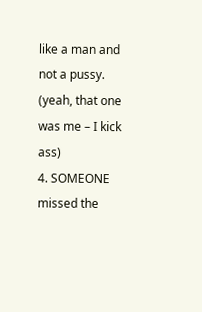like a man and not a pussy. (yeah, that one was me – I kick ass)
4. SOMEONE missed the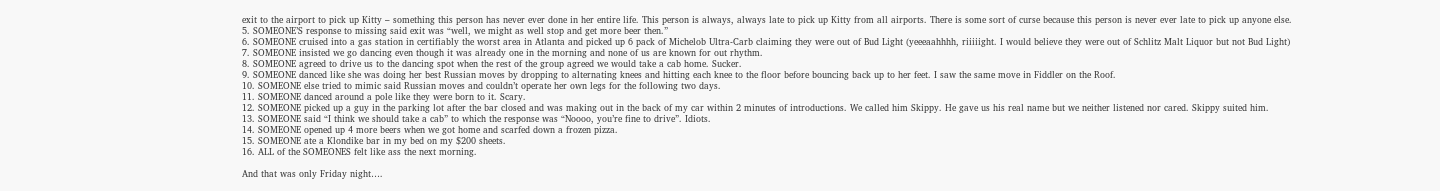exit to the airport to pick up Kitty – something this person has never ever done in her entire life. This person is always, always late to pick up Kitty from all airports. There is some sort of curse because this person is never ever late to pick up anyone else.
5. SOMEONE’S response to missing said exit was “well, we might as well stop and get more beer then.”
6. SOMEONE cruised into a gas station in certifiably the worst area in Atlanta and picked up 6 pack of Michelob Ultra-Carb claiming they were out of Bud Light (yeeeaahhhh, riiiiight. I would believe they were out of Schlitz Malt Liquor but not Bud Light)
7. SOMEONE insisted we go dancing even though it was already one in the morning and none of us are known for out rhythm.
8. SOMEONE agreed to drive us to the dancing spot when the rest of the group agreed we would take a cab home. Sucker.
9. SOMEONE danced like she was doing her best Russian moves by dropping to alternating knees and hitting each knee to the floor before bouncing back up to her feet. I saw the same move in Fiddler on the Roof.
10. SOMEONE else tried to mimic said Russian moves and couldn’t operate her own legs for the following two days.
11. SOMEONE danced around a pole like they were born to it. Scary.
12. SOMEONE picked up a guy in the parking lot after the bar closed and was making out in the back of my car within 2 minutes of introductions. We called him Skippy. He gave us his real name but we neither listened nor cared. Skippy suited him.
13. SOMEONE said “I think we should take a cab” to which the response was “Noooo, you’re fine to drive”. Idiots.
14. SOMEONE opened up 4 more beers when we got home and scarfed down a frozen pizza.
15. SOMEONE ate a Klondike bar in my bed on my $200 sheets.
16. ALL of the SOMEONES felt like ass the next morning.

And that was only Friday night….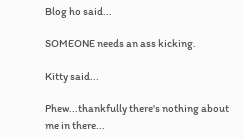Blog ho said...

SOMEONE needs an ass kicking.

Kitty said...

Phew...thankfully there's nothing about me in there...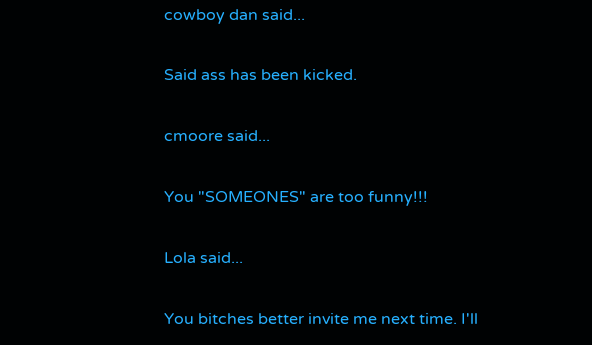cowboy dan said...

Said ass has been kicked.

cmoore said...

You "SOMEONES" are too funny!!!

Lola said...

You bitches better invite me next time. I'll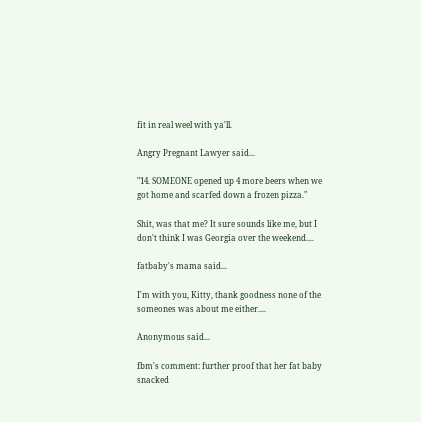fit in real weel with ya'll.

Angry Pregnant Lawyer said...

"14. SOMEONE opened up 4 more beers when we got home and scarfed down a frozen pizza."

Shit, was that me? It sure sounds like me, but I don't think I was Georgia over the weekend....

fatbaby's mama said...

I'm with you, Kitty, thank goodness none of the someones was about me either....

Anonymous said...

fbm's comment: further proof that her fat baby snacked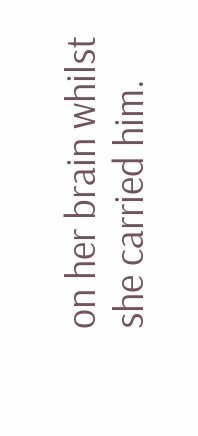on her brain whilst she carried him.